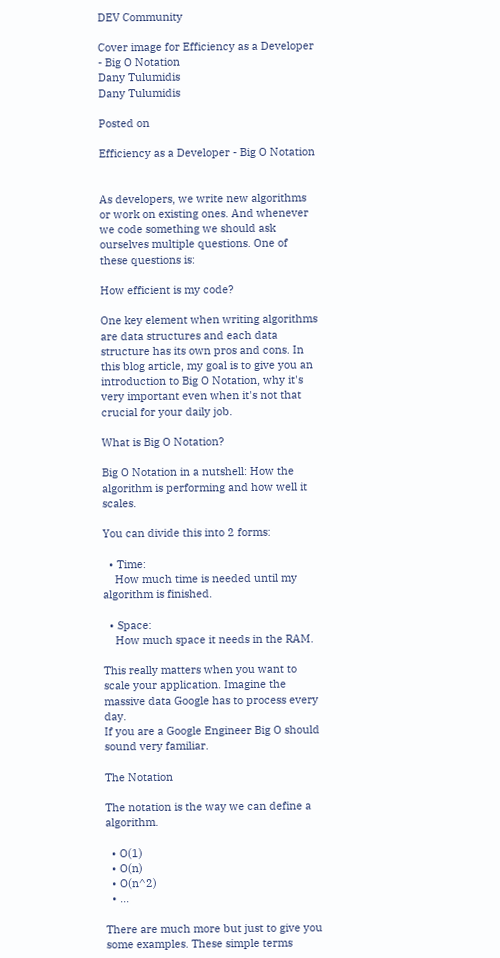DEV Community

Cover image for Efficiency as a Developer - Big O Notation
Dany Tulumidis
Dany Tulumidis

Posted on

Efficiency as a Developer - Big O Notation


As developers, we write new algorithms or work on existing ones. And whenever we code something we should ask ourselves multiple questions. One of these questions is:

How efficient is my code?

One key element when writing algorithms are data structures and each data structure has its own pros and cons. In this blog article, my goal is to give you an introduction to Big O Notation, why it's very important even when it's not that crucial for your daily job.

What is Big O Notation?

Big O Notation in a nutshell: How the algorithm is performing and how well it scales.

You can divide this into 2 forms:

  • Time:
    How much time is needed until my algorithm is finished.

  • Space:
    How much space it needs in the RAM.

This really matters when you want to scale your application. Imagine the massive data Google has to process every day.
If you are a Google Engineer Big O should sound very familiar.

The Notation

The notation is the way we can define a algorithm.

  • O(1)
  • O(n)
  • O(n^2)
  • ...

There are much more but just to give you some examples. These simple terms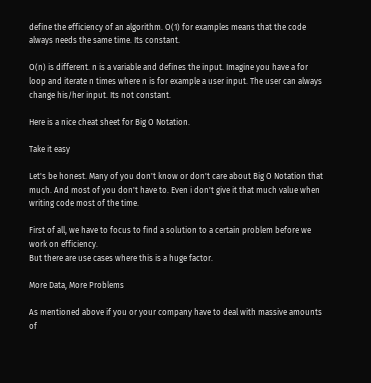define the efficiency of an algorithm. O(1) for examples means that the code always needs the same time. Its constant.

O(n) is different. n is a variable and defines the input. Imagine you have a for loop and iterate n times where n is for example a user input. The user can always change his/her input. Its not constant.

Here is a nice cheat sheet for Big O Notation.

Take it easy

Let's be honest. Many of you don't know or don't care about Big O Notation that much. And most of you don't have to. Even i don't give it that much value when writing code most of the time.

First of all, we have to focus to find a solution to a certain problem before we work on efficiency.
But there are use cases where this is a huge factor.

More Data, More Problems

As mentioned above if you or your company have to deal with massive amounts of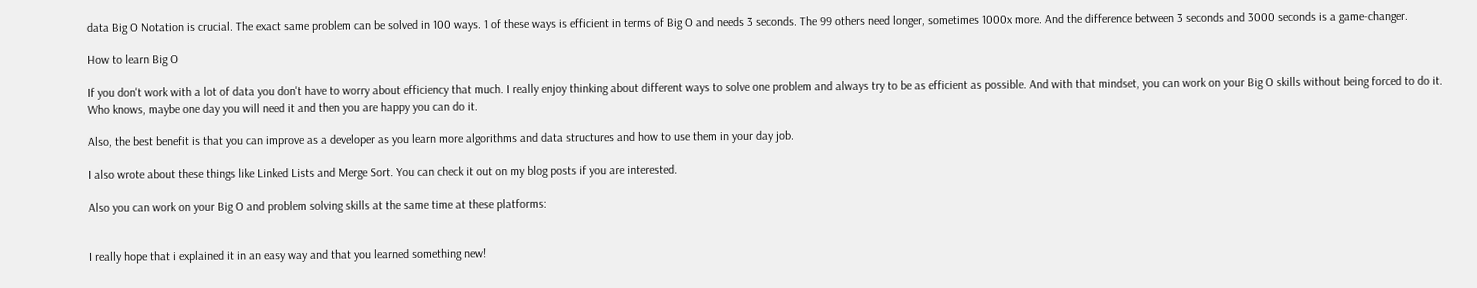data Big O Notation is crucial. The exact same problem can be solved in 100 ways. 1 of these ways is efficient in terms of Big O and needs 3 seconds. The 99 others need longer, sometimes 1000x more. And the difference between 3 seconds and 3000 seconds is a game-changer.

How to learn Big O

If you don't work with a lot of data you don't have to worry about efficiency that much. I really enjoy thinking about different ways to solve one problem and always try to be as efficient as possible. And with that mindset, you can work on your Big O skills without being forced to do it. Who knows, maybe one day you will need it and then you are happy you can do it.

Also, the best benefit is that you can improve as a developer as you learn more algorithms and data structures and how to use them in your day job.

I also wrote about these things like Linked Lists and Merge Sort. You can check it out on my blog posts if you are interested.

Also you can work on your Big O and problem solving skills at the same time at these platforms:


I really hope that i explained it in an easy way and that you learned something new!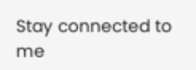Stay connected to me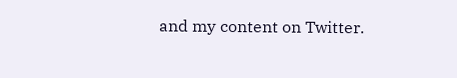and my content on Twitter.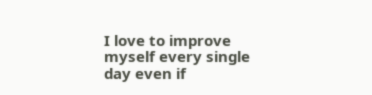I love to improve myself every single day even if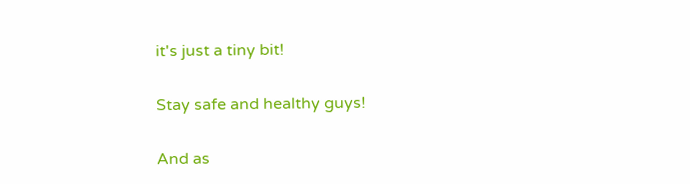it's just a tiny bit!

Stay safe and healthy guys!

And as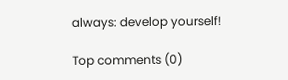always: develop yourself!

Top comments (0)